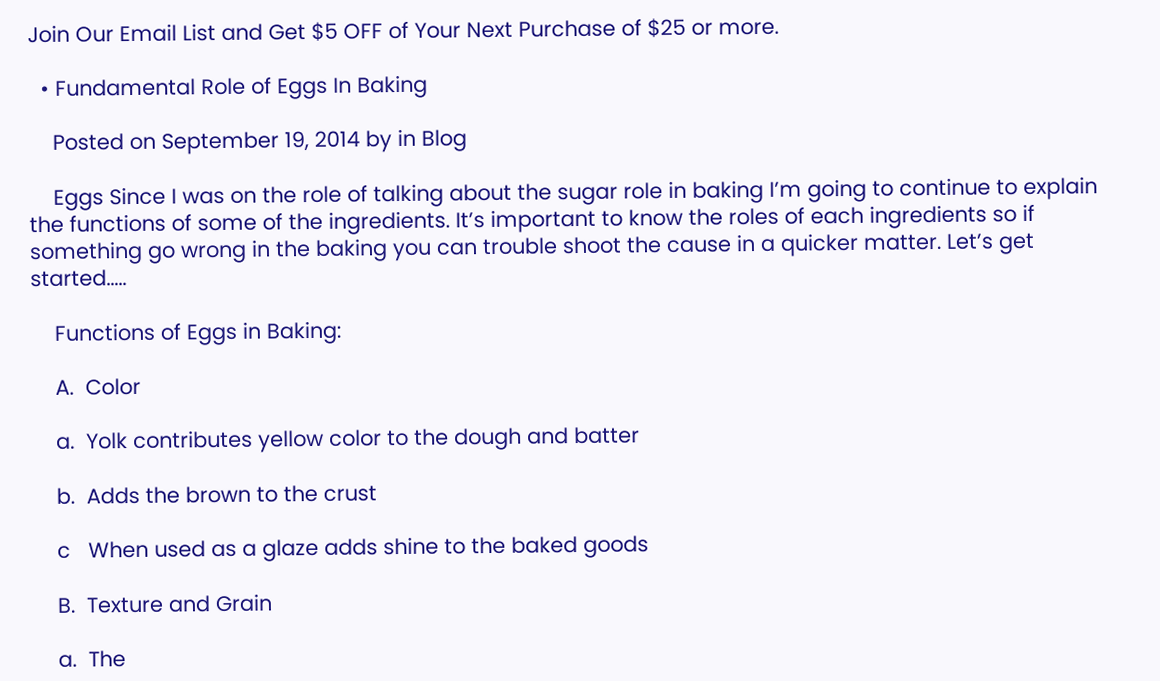Join Our Email List and Get $5 OFF of Your Next Purchase of $25 or more.

  • Fundamental Role of Eggs In Baking

    Posted on September 19, 2014 by in Blog

    Eggs Since I was on the role of talking about the sugar role in baking I’m going to continue to explain the functions of some of the ingredients. It’s important to know the roles of each ingredients so if something go wrong in the baking you can trouble shoot the cause in a quicker matter. Let’s get started…..

    Functions of Eggs in Baking:

    A.  Color

    a.  Yolk contributes yellow color to the dough and batter

    b.  Adds the brown to the crust

    c   When used as a glaze adds shine to the baked goods

    B.  Texture and Grain

    a.  The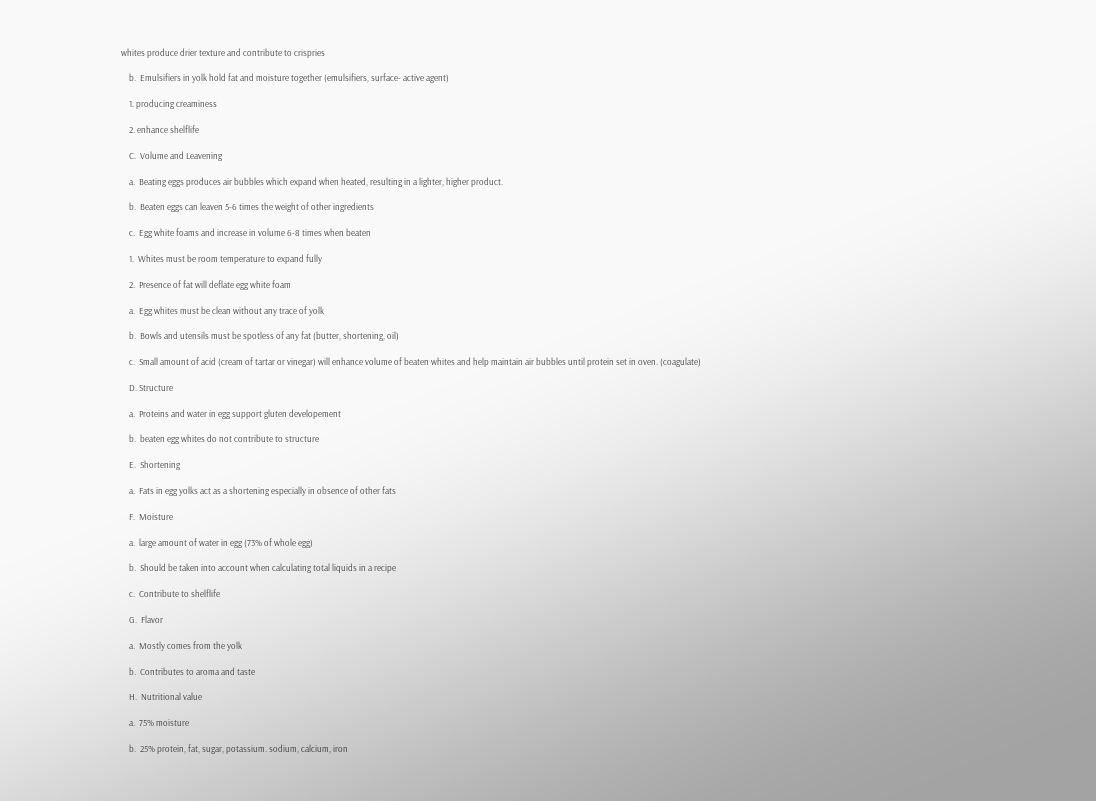whites produce drier texture and contribute to crispries

    b.  Emulsifiers in yolk hold fat and moisture together (emulsifiers, surface- active agent)

    1. producing creaminess

    2. enhance shelflife

    C.  Volume and Leavening

    a.  Beating eggs produces air bubbles which expand when heated, resulting in a lighter, higher product.

    b.  Beaten eggs can leaven 5-6 times the weight of other ingredients

    c.  Egg white foams and increase in volume 6-8 times when beaten

    1.  Whites must be room temperature to expand fully

    2.  Presence of fat will deflate egg white foam

    a.  Egg whites must be clean without any trace of yolk

    b.  Bowls and utensils must be spotless of any fat (butter, shortening, oil)

    c.  Small amount of acid (cream of tartar or vinegar) will enhance volume of beaten whites and help maintain air bubbles until protein set in oven. (coagulate)

    D. Structure

    a.  Proteins and water in egg support gluten developement

    b.  beaten egg whites do not contribute to structure

    E.  Shortening

    a.  Fats in egg yolks act as a shortening especially in obsence of other fats

    F.  Moisture

    a.  large amount of water in egg (73% of whole egg)

    b.  Should be taken into account when calculating total liquids in a recipe

    c.  Contribute to shelflife

    G.  Flavor

    a.  Mostly comes from the yolk

    b.  Contributes to aroma and taste

    H.  Nutritional value

    a.  75% moisture

    b.  25% protein, fat, sugar, potassium. sodium, calcium, iron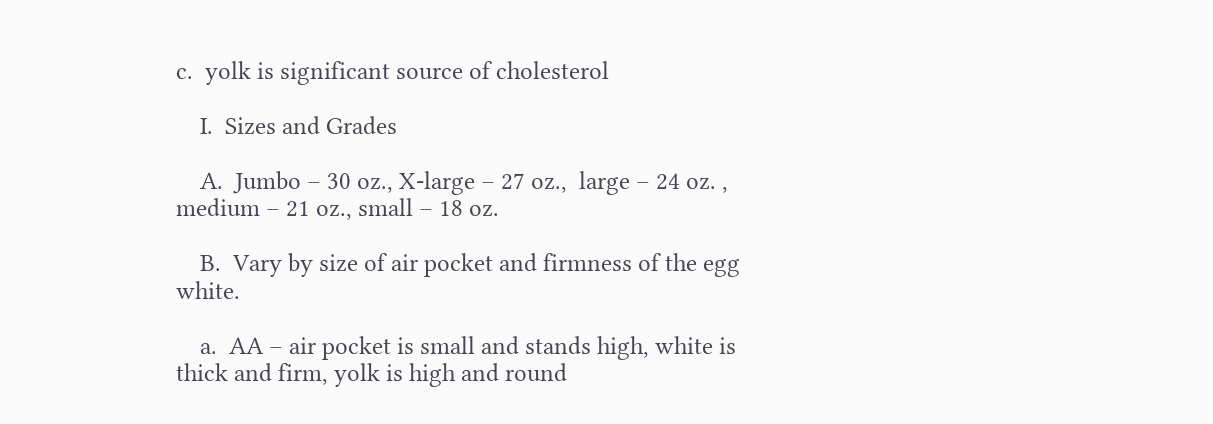c.  yolk is significant source of cholesterol

    I.  Sizes and Grades

    A.  Jumbo – 30 oz., X-large – 27 oz.,  large – 24 oz. , medium – 21 oz., small – 18 oz.

    B.  Vary by size of air pocket and firmness of the egg white.

    a.  AA – air pocket is small and stands high, white is thick and firm, yolk is high and round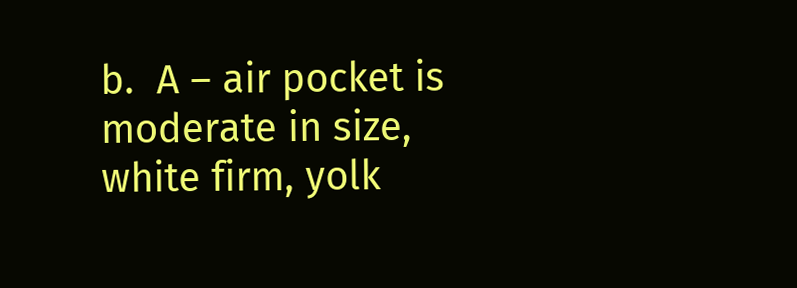b.  A – air pocket is moderate in size, white firm, yolk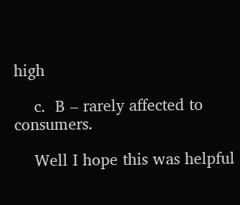high

    c.  B – rarely affected to consumers.

    Well I hope this was helpful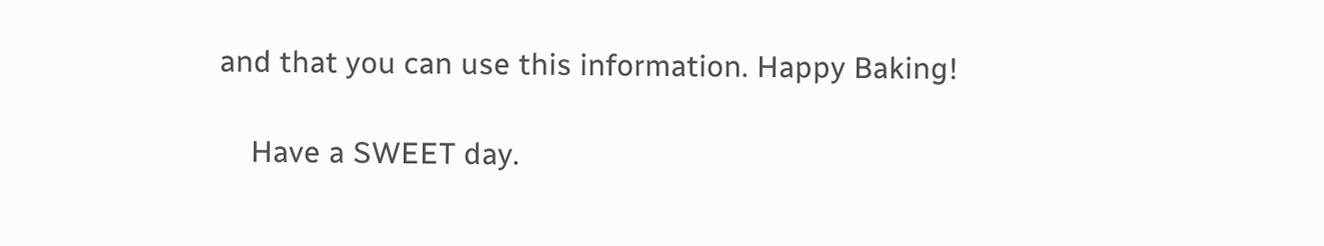and that you can use this information. Happy Baking!

    Have a SWEET day.